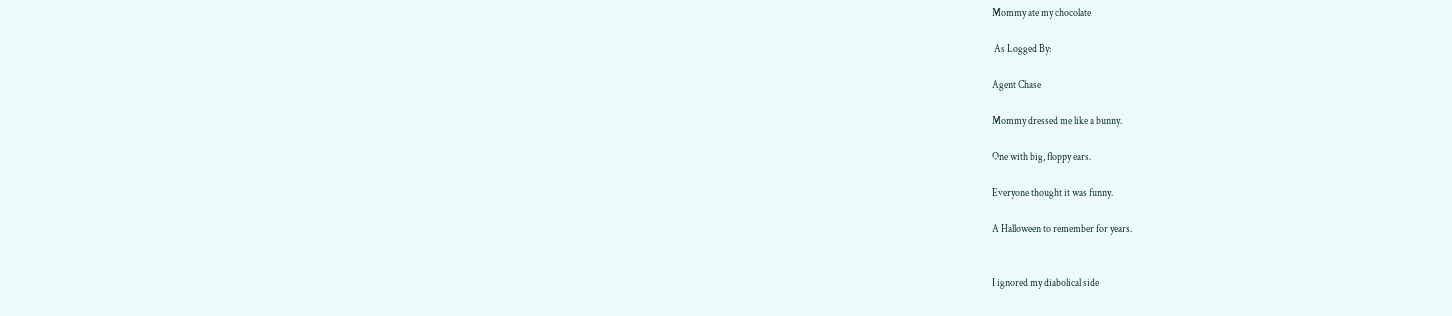Mommy ate my chocolate

 As Logged By:

Agent Chase

Mommy dressed me like a bunny.

One with big, floppy ears.

Everyone thought it was funny.

A Halloween to remember for years.


I ignored my diabolical side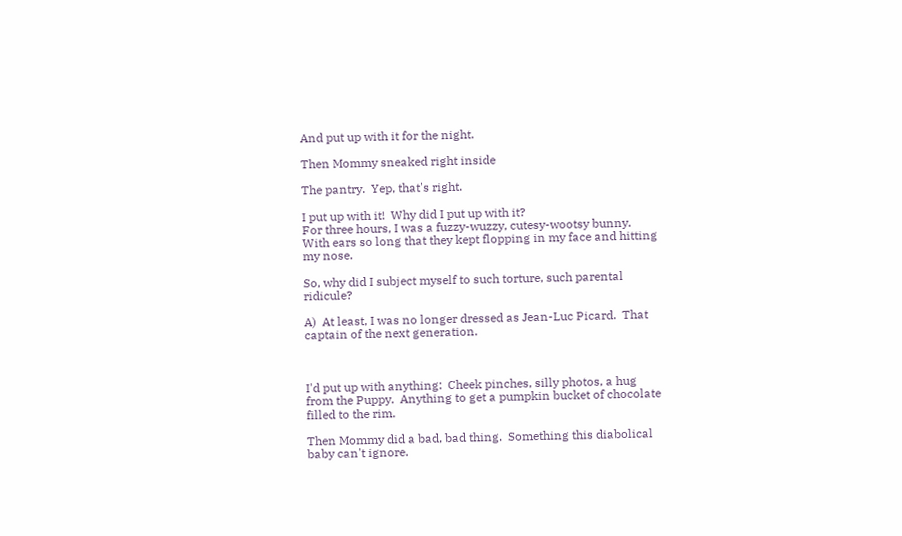And put up with it for the night.

Then Mommy sneaked right inside

The pantry.  Yep, that's right.

I put up with it!  Why did I put up with it?
For three hours, I was a fuzzy-wuzzy, cutesy-wootsy bunny.  With ears so long that they kept flopping in my face and hitting my nose.

So, why did I subject myself to such torture, such parental ridicule?

A)  At least, I was no longer dressed as Jean-Luc Picard.  That captain of the next generation.



I'd put up with anything:  Cheek pinches, silly photos, a hug from the Puppy.  Anything to get a pumpkin bucket of chocolate filled to the rim.

Then Mommy did a bad, bad thing.  Something this diabolical baby can't ignore.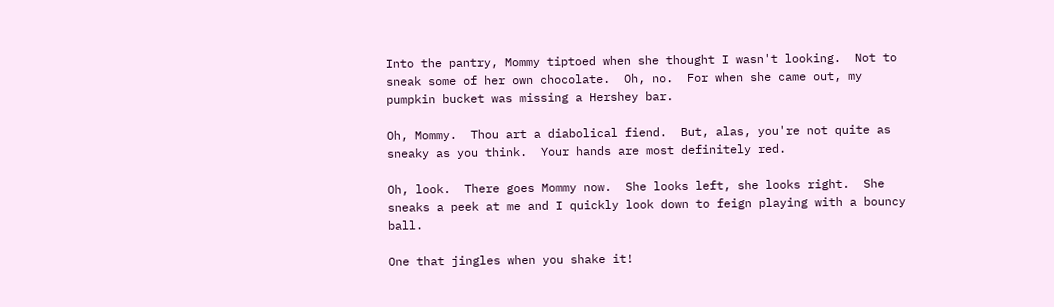Into the pantry, Mommy tiptoed when she thought I wasn't looking.  Not to sneak some of her own chocolate.  Oh, no.  For when she came out, my pumpkin bucket was missing a Hershey bar.

Oh, Mommy.  Thou art a diabolical fiend.  But, alas, you're not quite as sneaky as you think.  Your hands are most definitely red.

Oh, look.  There goes Mommy now.  She looks left, she looks right.  She sneaks a peek at me and I quickly look down to feign playing with a bouncy ball.

One that jingles when you shake it!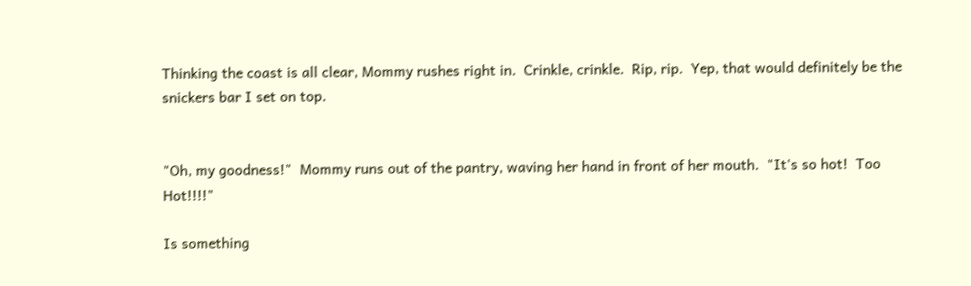Thinking the coast is all clear, Mommy rushes right in.  Crinkle, crinkle.  Rip, rip.  Yep, that would definitely be the snickers bar I set on top.


"Oh, my goodness!"  Mommy runs out of the pantry, waving her hand in front of her mouth.  "It's so hot!  Too Hot!!!!"

Is something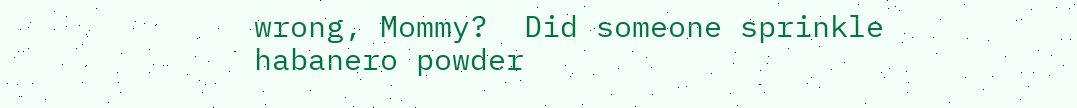wrong, Mommy?  Did someone sprinkle habanero powder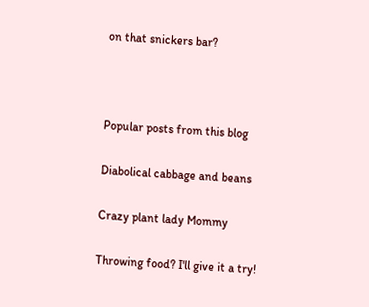on that snickers bar?



Popular posts from this blog

Diabolical cabbage and beans

Crazy plant lady Mommy

Throwing food? I'll give it a try!